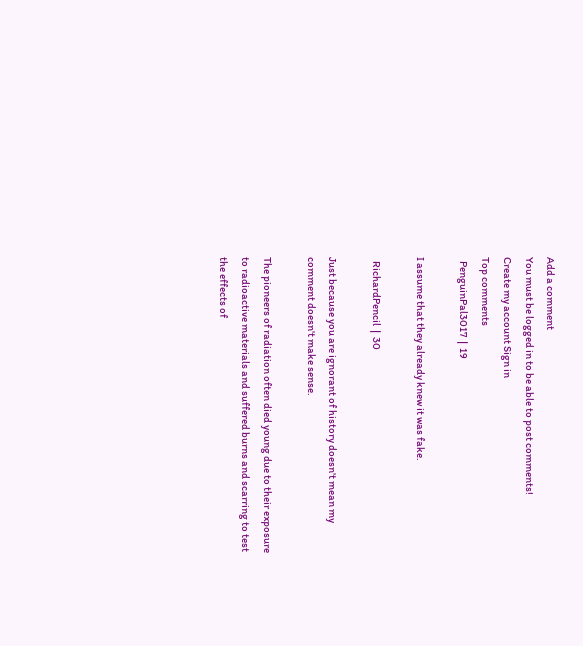Add a comment
You must be logged in to be able to post comments!
Create my account Sign in
Top comments
  PenguinPal3017  |  19

I assume that they already knew it was fake.

  RichardPencil  |  30

Just because you are ignorant of history doesn't mean my comment doesn't make sense.

The pioneers of radiation often died young due to their exposure to radioactive materials and suffered burns and scarring to test the effects of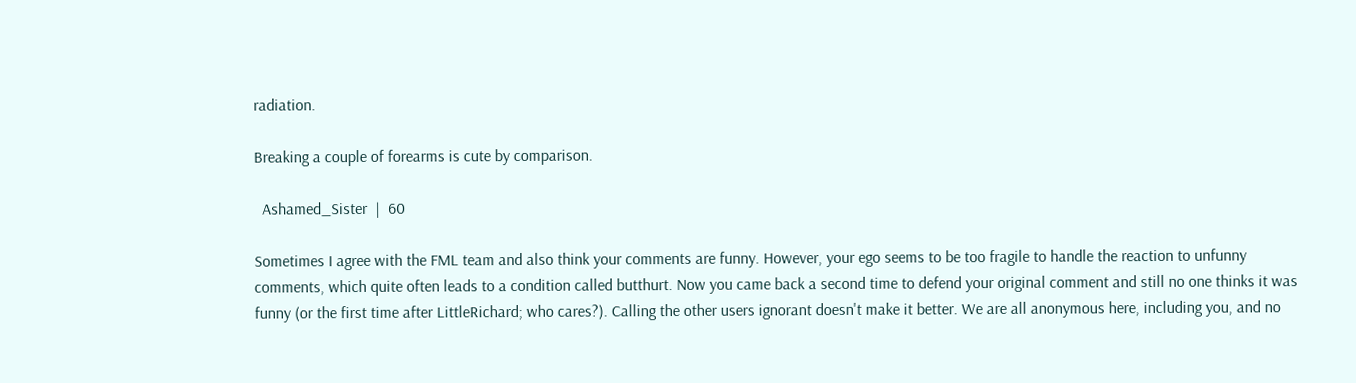radiation.

Breaking a couple of forearms is cute by comparison.

  Ashamed_Sister  |  60

Sometimes I agree with the FML team and also think your comments are funny. However, your ego seems to be too fragile to handle the reaction to unfunny comments, which quite often leads to a condition called butthurt. Now you came back a second time to defend your original comment and still no one thinks it was funny (or the first time after LittleRichard; who cares?). Calling the other users ignorant doesn't make it better. We are all anonymous here, including you, and no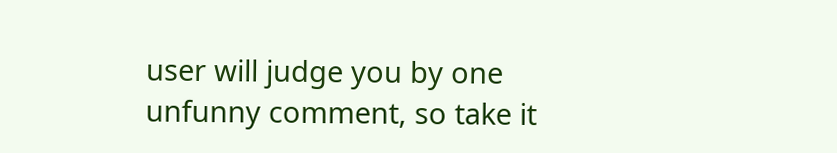user will judge you by one unfunny comment, so take it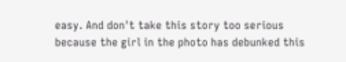easy. And don't take this story too serious because the girl in the photo has debunked this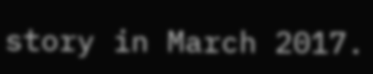story in March 2017.